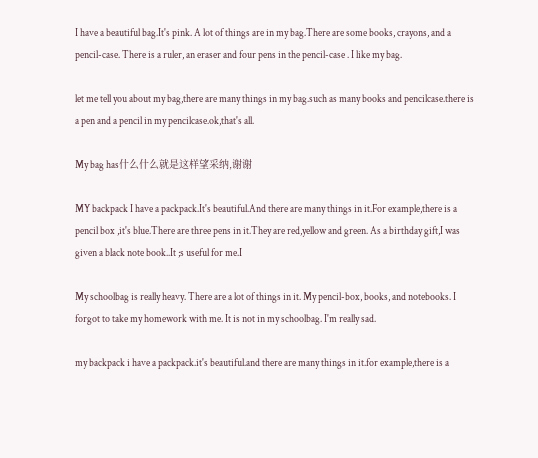I have a beautiful bag.It's pink. A lot of things are in my bag.There are some books, crayons, and a pencil-case. There is a ruler, an eraser and four pens in the pencil-case . I like my bag.

let me tell you about my bag,there are many things in my bag.such as many books and pencilcase.there is a pen and a pencil in my pencilcase.ok,that's all.

My bag has什么什么就是这样望采纳,谢谢

MY backpack I have a packpack.It's beautiful.And there are many things in it.For example,there is a pencil box ,it's blue.There are three pens in it.They are red,yellow and green. As a birthday gift,I was given a black note book..It ;s useful for me.I

My schoolbag is really heavy. There are a lot of things in it. My pencil-box, books, and notebooks. I forgot to take my homework with me. It is not in my schoolbag. I'm really sad.

my backpack i have a packpack.it's beautiful.and there are many things in it.for example,there is a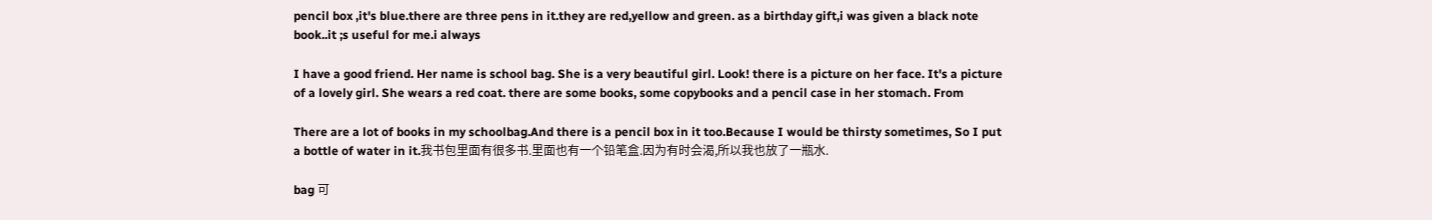pencil box ,it's blue.there are three pens in it.they are red,yellow and green. as a birthday gift,i was given a black note book..it ;s useful for me.i always

I have a good friend. Her name is school bag. She is a very beautiful girl. Look! there is a picture on her face. It's a picture of a lovely girl. She wears a red coat. there are some books, some copybooks and a pencil case in her stomach. From

There are a lot of books in my schoolbag.And there is a pencil box in it too.Because I would be thirsty sometimes, So I put a bottle of water in it.我书包里面有很多书.里面也有一个铅笔盒.因为有时会渴,所以我也放了一瓶水.

bag 可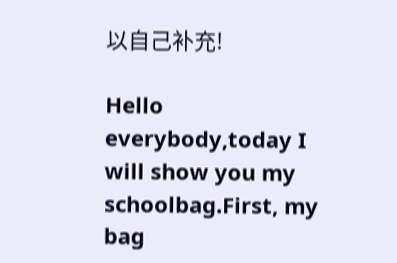以自己补充!

Hello everybody,today I will show you my schoolbag.First, my bag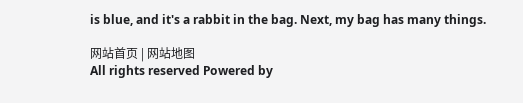is blue, and it's a rabbit in the bag. Next, my bag has many things.

网站首页 | 网站地图
All rights reserved Powered by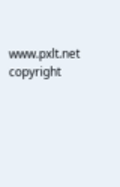www.pxlt.net
copyright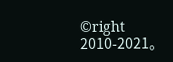©right 2010-2021。